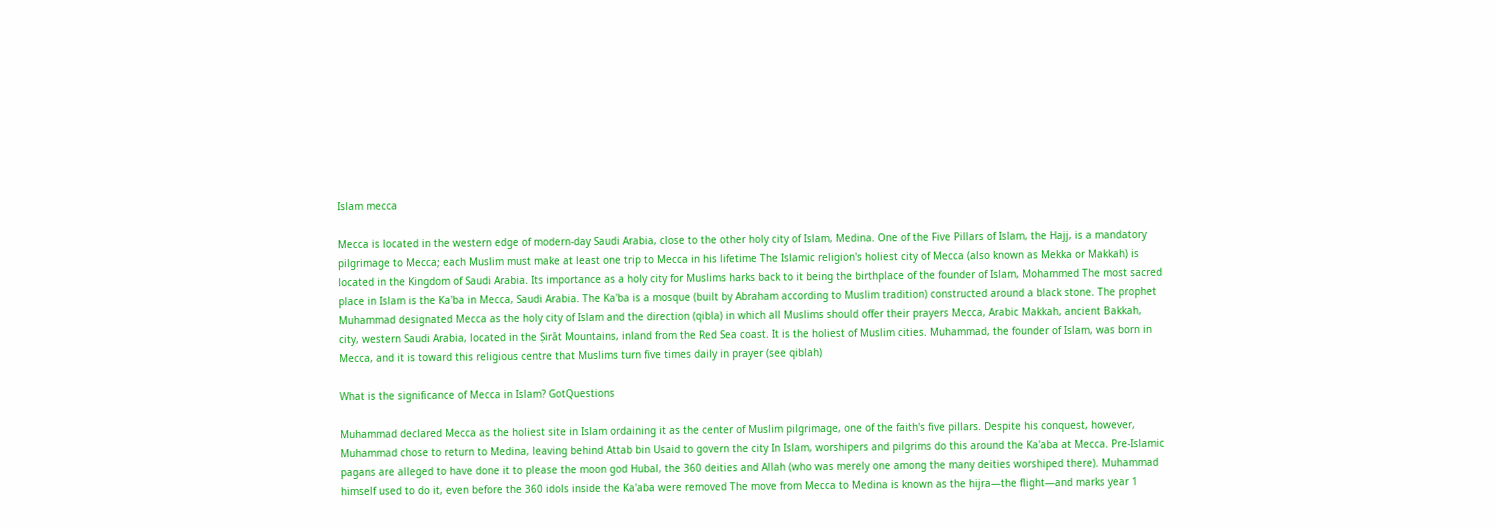Islam mecca

Mecca is located in the western edge of modern-day Saudi Arabia, close to the other holy city of Islam, Medina. One of the Five Pillars of Islam, the Hajj, is a mandatory pilgrimage to Mecca; each Muslim must make at least one trip to Mecca in his lifetime The Islamic religion's holiest city of Mecca (also known as Mekka or Makkah) is located in the Kingdom of Saudi Arabia. Its importance as a holy city for Muslims harks back to it being the birthplace of the founder of Islam, Mohammed The most sacred place in Islam is the Ka'ba in Mecca, Saudi Arabia. The Ka'ba is a mosque (built by Abraham according to Muslim tradition) constructed around a black stone. The prophet Muhammad designated Mecca as the holy city of Islam and the direction (qibla) in which all Muslims should offer their prayers Mecca, Arabic Makkah, ancient Bakkah, city, western Saudi Arabia, located in the Ṣirāt Mountains, inland from the Red Sea coast. It is the holiest of Muslim cities. Muhammad, the founder of Islam, was born in Mecca, and it is toward this religious centre that Muslims turn five times daily in prayer (see qiblah)

What is the significance of Mecca in Islam? GotQuestions

Muhammad declared Mecca as the holiest site in Islam ordaining it as the center of Muslim pilgrimage, one of the faith's five pillars. Despite his conquest, however, Muhammad chose to return to Medina, leaving behind Attab bin Usaid to govern the city In Islam, worshipers and pilgrims do this around the Ka'aba at Mecca. Pre-Islamic pagans are alleged to have done it to please the moon god Hubal, the 360 deities and Allah (who was merely one among the many deities worshiped there). Muhammad himself used to do it, even before the 360 idols inside the Ka'aba were removed The move from Mecca to Medina is known as the hijra—the flight—and marks year 1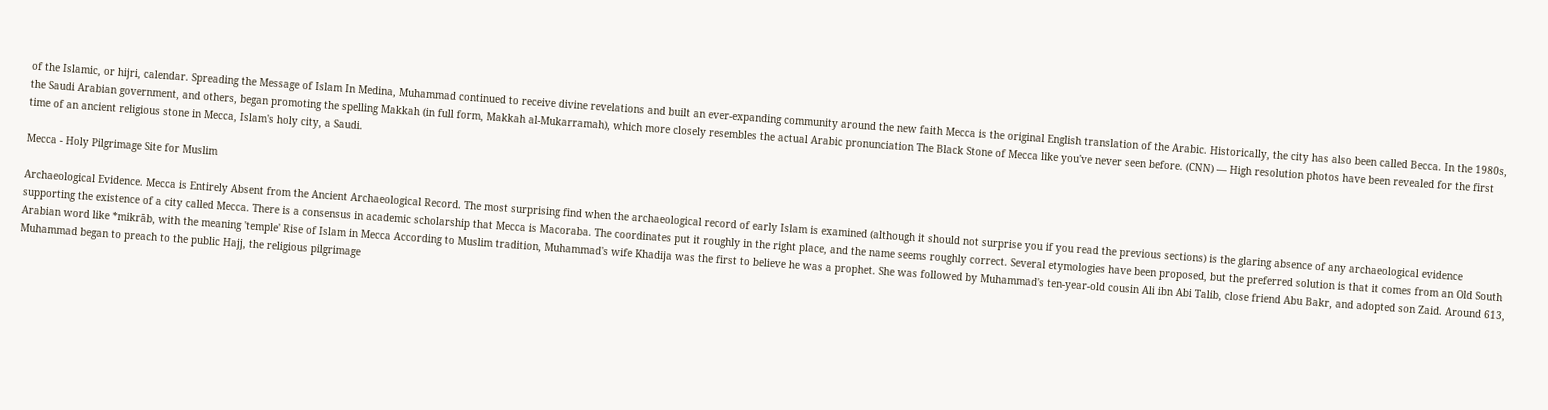of the Islamic, or hijri, calendar. Spreading the Message of Islam In Medina, Muhammad continued to receive divine revelations and built an ever-expanding community around the new faith Mecca is the original English translation of the Arabic. Historically, the city has also been called Becca. In the 1980s, the Saudi Arabian government, and others, began promoting the spelling Makkah (in full form, Makkah al-Mukarramah), which more closely resembles the actual Arabic pronunciation The Black Stone of Mecca like you've never seen before. (CNN) — High resolution photos have been revealed for the first time of an ancient religious stone in Mecca, Islam's holy city, a Saudi.

Mecca - Holy Pilgrimage Site for Muslim

Archaeological Evidence. Mecca is Entirely Absent from the Ancient Archaeological Record. The most surprising find when the archaeological record of early Islam is examined (although it should not surprise you if you read the previous sections) is the glaring absence of any archaeological evidence supporting the existence of a city called Mecca. There is a consensus in academic scholarship that Mecca is Macoraba. The coordinates put it roughly in the right place, and the name seems roughly correct. Several etymologies have been proposed, but the preferred solution is that it comes from an Old South Arabian word like *mikrāb, with the meaning 'temple' Rise of Islam in Mecca According to Muslim tradition, Muhammad's wife Khadija was the first to believe he was a prophet. She was followed by Muhammad's ten-year-old cousin Ali ibn Abi Talib, close friend Abu Bakr, and adopted son Zaid. Around 613, Muhammad began to preach to the public Hajj, the religious pilgrimage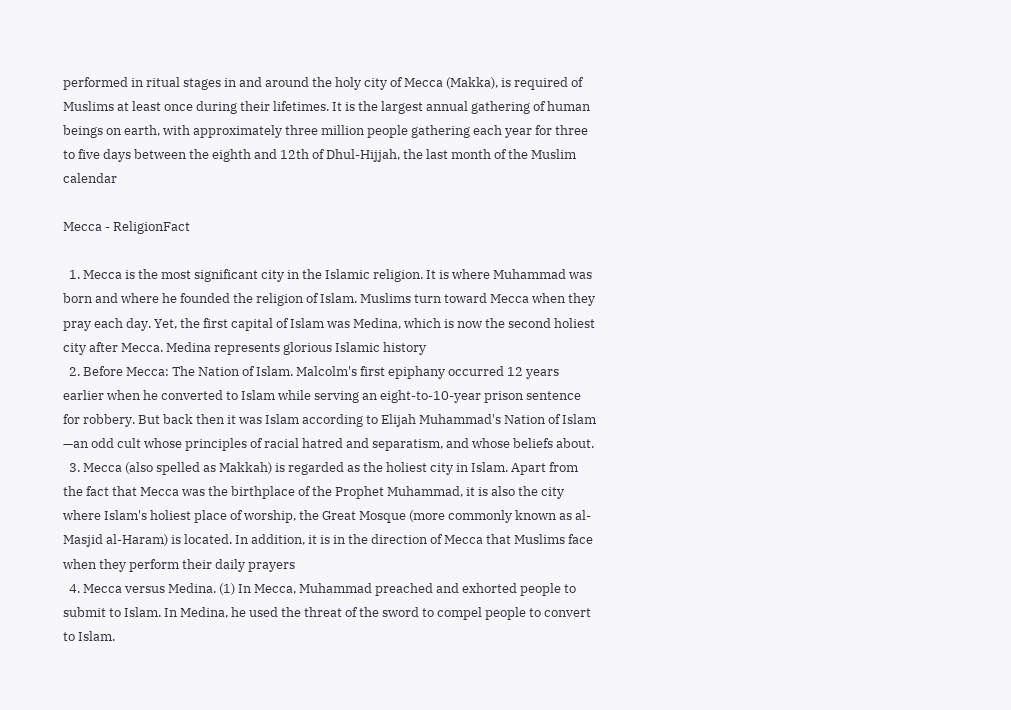performed in ritual stages in and around the holy city of Mecca (Makka), is required of Muslims at least once during their lifetimes. It is the largest annual gathering of human beings on earth, with approximately three million people gathering each year for three to five days between the eighth and 12th of Dhul-Hijjah, the last month of the Muslim calendar

Mecca - ReligionFact

  1. Mecca is the most significant city in the Islamic religion. It is where Muhammad was born and where he founded the religion of Islam. Muslims turn toward Mecca when they pray each day. Yet, the first capital of Islam was Medina, which is now the second holiest city after Mecca. Medina represents glorious Islamic history
  2. Before Mecca: The Nation of Islam. Malcolm's first epiphany occurred 12 years earlier when he converted to Islam while serving an eight-to-10-year prison sentence for robbery. But back then it was Islam according to Elijah Muhammad's Nation of Islam —an odd cult whose principles of racial hatred and separatism, and whose beliefs about.
  3. Mecca (also spelled as Makkah) is regarded as the holiest city in Islam. Apart from the fact that Mecca was the birthplace of the Prophet Muhammad, it is also the city where Islam's holiest place of worship, the Great Mosque (more commonly known as al-Masjid al-Haram) is located. In addition, it is in the direction of Mecca that Muslims face when they perform their daily prayers
  4. Mecca versus Medina. (1) In Mecca, Muhammad preached and exhorted people to submit to Islam. In Medina, he used the threat of the sword to compel people to convert to Islam.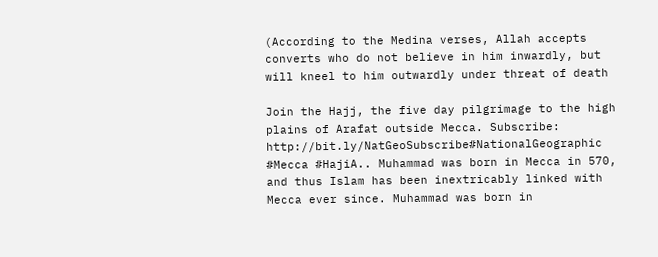(According to the Medina verses, Allah accepts converts who do not believe in him inwardly, but will kneel to him outwardly under threat of death

Join the Hajj, the five day pilgrimage to the high plains of Arafat outside Mecca. Subscribe: http://bit.ly/NatGeoSubscribe#NationalGeographic #Mecca #HajiA.. Muhammad was born in Mecca in 570, and thus Islam has been inextricably linked with Mecca ever since. Muhammad was born in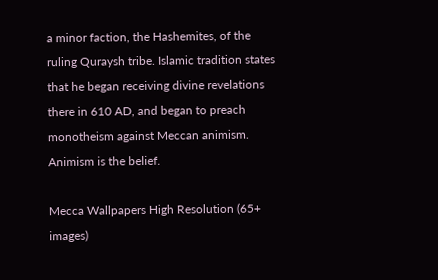a minor faction, the Hashemites, of the ruling Quraysh tribe. Islamic tradition states that he began receiving divine revelations there in 610 AD, and began to preach monotheism against Meccan animism. Animism is the belief.

Mecca Wallpapers High Resolution (65+ images)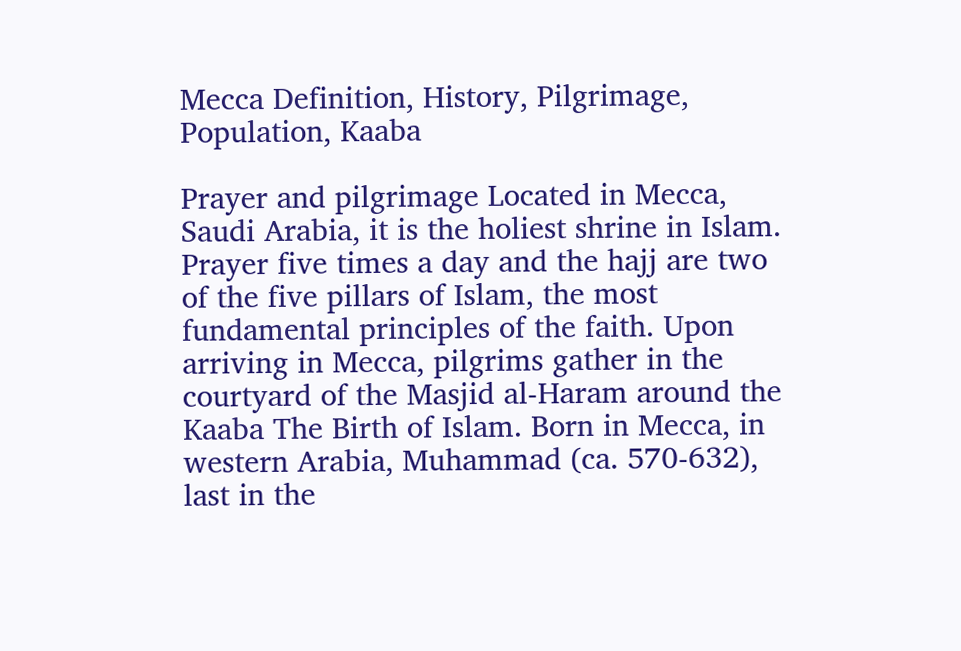Mecca Definition, History, Pilgrimage, Population, Kaaba

Prayer and pilgrimage Located in Mecca, Saudi Arabia, it is the holiest shrine in Islam. Prayer five times a day and the hajj are two of the five pillars of Islam, the most fundamental principles of the faith. Upon arriving in Mecca, pilgrims gather in the courtyard of the Masjid al-Haram around the Kaaba The Birth of Islam. Born in Mecca, in western Arabia, Muhammad (ca. 570-632), last in the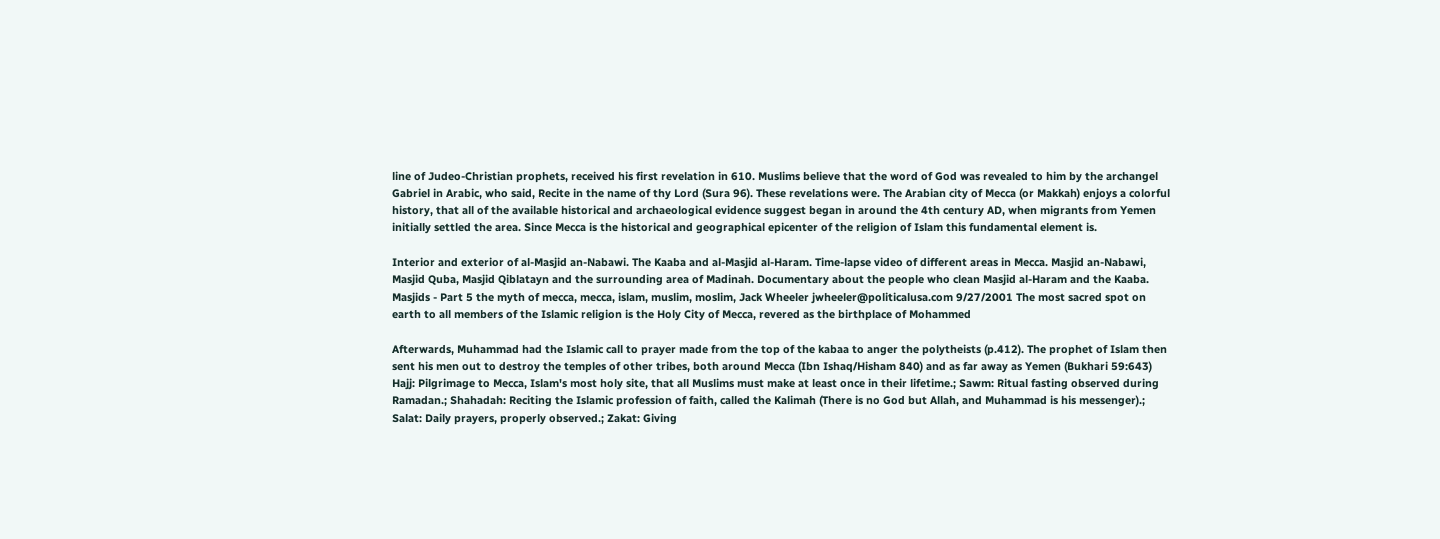line of Judeo-Christian prophets, received his first revelation in 610. Muslims believe that the word of God was revealed to him by the archangel Gabriel in Arabic, who said, Recite in the name of thy Lord (Sura 96). These revelations were. The Arabian city of Mecca (or Makkah) enjoys a colorful history, that all of the available historical and archaeological evidence suggest began in around the 4th century AD, when migrants from Yemen initially settled the area. Since Mecca is the historical and geographical epicenter of the religion of Islam this fundamental element is.

Interior and exterior of al-Masjid an-Nabawi. The Kaaba and al-Masjid al-Haram. Time-lapse video of different areas in Mecca. Masjid an-Nabawi, Masjid Quba, Masjid Qiblatayn and the surrounding area of Madinah. Documentary about the people who clean Masjid al-Haram and the Kaaba. Masjids - Part 5 the myth of mecca, mecca, islam, muslim, moslim, Jack Wheeler jwheeler@politicalusa.com 9/27/2001 The most sacred spot on earth to all members of the Islamic religion is the Holy City of Mecca, revered as the birthplace of Mohammed

Afterwards, Muhammad had the Islamic call to prayer made from the top of the kabaa to anger the polytheists (p.412). The prophet of Islam then sent his men out to destroy the temples of other tribes, both around Mecca (Ibn Ishaq/Hisham 840) and as far away as Yemen (Bukhari 59:643) Hajj: Pilgrimage to Mecca, Islam's most holy site, that all Muslims must make at least once in their lifetime.; Sawm: Ritual fasting observed during Ramadan.; Shahadah: Reciting the Islamic profession of faith, called the Kalimah (There is no God but Allah, and Muhammad is his messenger).; Salat: Daily prayers, properly observed.; Zakat: Giving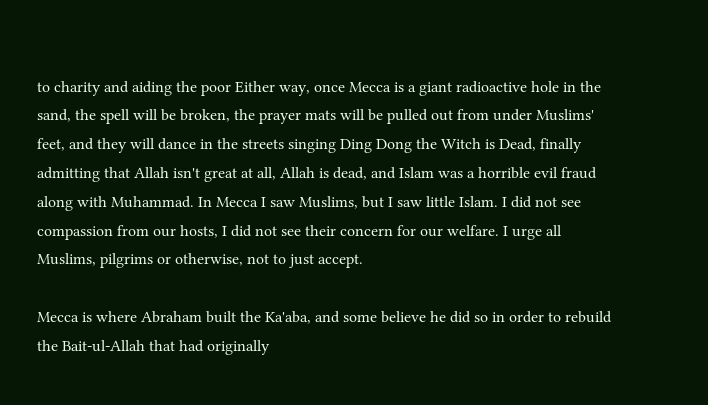to charity and aiding the poor Either way, once Mecca is a giant radioactive hole in the sand, the spell will be broken, the prayer mats will be pulled out from under Muslims' feet, and they will dance in the streets singing Ding Dong the Witch is Dead, finally admitting that Allah isn't great at all, Allah is dead, and Islam was a horrible evil fraud along with Muhammad. In Mecca I saw Muslims, but I saw little Islam. I did not see compassion from our hosts, I did not see their concern for our welfare. I urge all Muslims, pilgrims or otherwise, not to just accept.

Mecca is where Abraham built the Ka'aba, and some believe he did so in order to rebuild the Bait-ul-Allah that had originally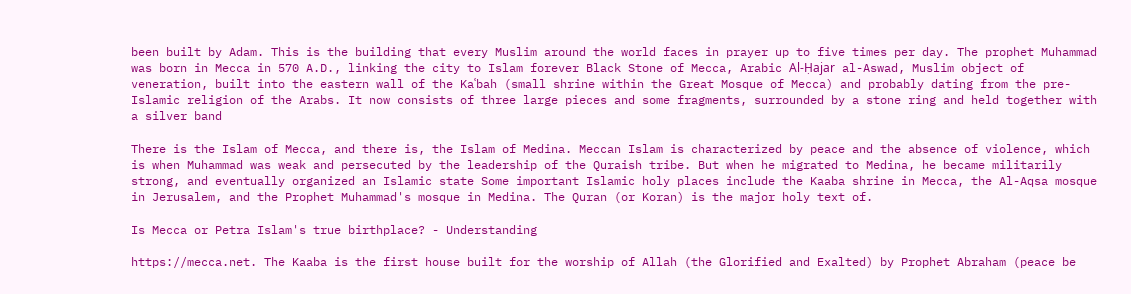been built by Adam. This is the building that every Muslim around the world faces in prayer up to five times per day. The prophet Muhammad was born in Mecca in 570 A.D., linking the city to Islam forever Black Stone of Mecca, Arabic Al-Ḥajar al-Aswad, Muslim object of veneration, built into the eastern wall of the Kaʿbah (small shrine within the Great Mosque of Mecca) and probably dating from the pre-Islamic religion of the Arabs. It now consists of three large pieces and some fragments, surrounded by a stone ring and held together with a silver band

There is the Islam of Mecca, and there is, the Islam of Medina. Meccan Islam is characterized by peace and the absence of violence, which is when Muhammad was weak and persecuted by the leadership of the Quraish tribe. But when he migrated to Medina, he became militarily strong, and eventually organized an Islamic state Some important Islamic holy places include the Kaaba shrine in Mecca, the Al-Aqsa mosque in Jerusalem, and the Prophet Muhammad's mosque in Medina. The Quran (or Koran) is the major holy text of.

Is Mecca or Petra Islam's true birthplace? - Understanding

https://mecca.net. The Kaaba is the first house built for the worship of Allah (the Glorified and Exalted) by Prophet Abraham (peace be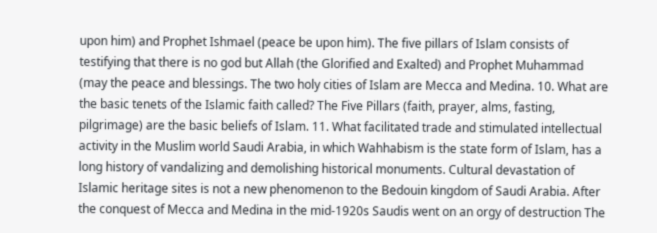upon him) and Prophet Ishmael (peace be upon him). The five pillars of Islam consists of testifying that there is no god but Allah (the Glorified and Exalted) and Prophet Muhammad (may the peace and blessings. The two holy cities of Islam are Mecca and Medina. 10. What are the basic tenets of the Islamic faith called? The Five Pillars (faith, prayer, alms, fasting, pilgrimage) are the basic beliefs of Islam. 11. What facilitated trade and stimulated intellectual activity in the Muslim world Saudi Arabia, in which Wahhabism is the state form of Islam, has a long history of vandalizing and demolishing historical monuments. Cultural devastation of Islamic heritage sites is not a new phenomenon to the Bedouin kingdom of Saudi Arabia. After the conquest of Mecca and Medina in the mid-1920s Saudis went on an orgy of destruction The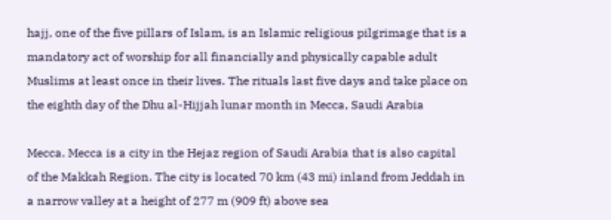hajj, one of the five pillars of Islam, is an Islamic religious pilgrimage that is a mandatory act of worship for all financially and physically capable adult Muslims at least once in their lives. The rituals last five days and take place on the eighth day of the Dhu al-Hijjah lunar month in Mecca, Saudi Arabia

Mecca. Mecca is a city in the Hejaz region of Saudi Arabia that is also capital of the Makkah Region. The city is located 70 km (43 mi) inland from Jeddah in a narrow valley at a height of 277 m (909 ft) above sea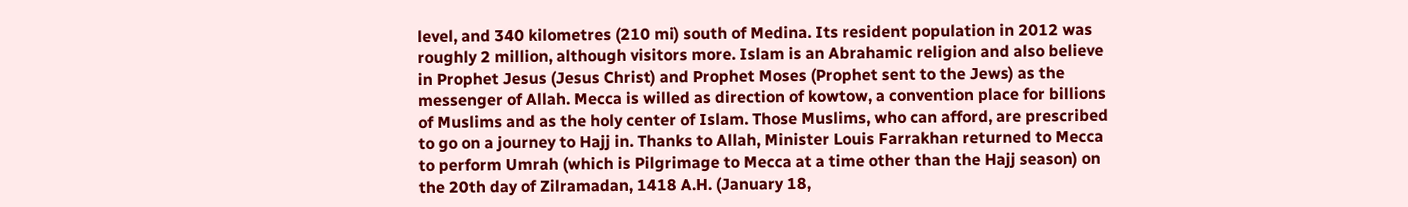level, and 340 kilometres (210 mi) south of Medina. Its resident population in 2012 was roughly 2 million, although visitors more. Islam is an Abrahamic religion and also believe in Prophet Jesus (Jesus Christ) and Prophet Moses (Prophet sent to the Jews) as the messenger of Allah. Mecca is willed as direction of kowtow, a convention place for billions of Muslims and as the holy center of Islam. Those Muslims, who can afford, are prescribed to go on a journey to Hajj in. Thanks to Allah, Minister Louis Farrakhan returned to Mecca to perform Umrah (which is Pilgrimage to Mecca at a time other than the Hajj season) on the 20th day of Zilramadan, 1418 A.H. (January 18,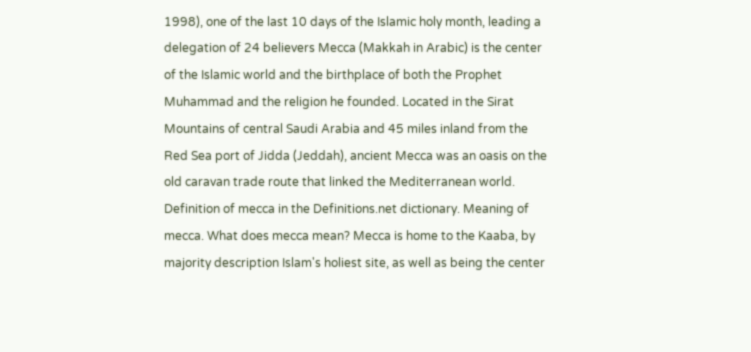1998), one of the last 10 days of the Islamic holy month, leading a delegation of 24 believers Mecca (Makkah in Arabic) is the center of the Islamic world and the birthplace of both the Prophet Muhammad and the religion he founded. Located in the Sirat Mountains of central Saudi Arabia and 45 miles inland from the Red Sea port of Jidda (Jeddah), ancient Mecca was an oasis on the old caravan trade route that linked the Mediterranean world. Definition of mecca in the Definitions.net dictionary. Meaning of mecca. What does mecca mean? Mecca is home to the Kaaba, by majority description Islam's holiest site, as well as being the center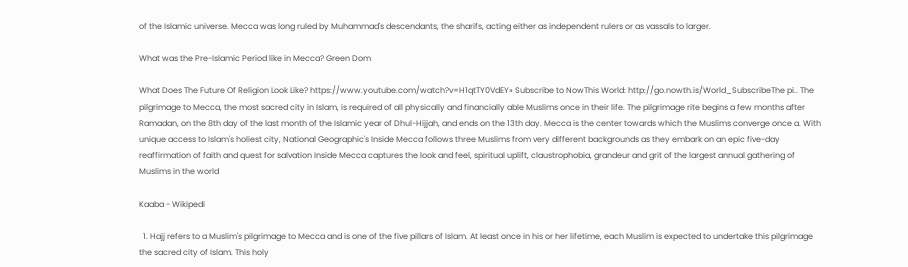of the Islamic universe. Mecca was long ruled by Muhammad's descendants, the sharifs, acting either as independent rulers or as vassals to larger.

What was the Pre-Islamic Period like in Mecca? Green Dom

What Does The Future Of Religion Look Like? https://www.youtube.com/watch?v=H1qtTY0VdEY» Subscribe to NowThis World: http://go.nowth.is/World_SubscribeThe pi.. The pilgrimage to Mecca, the most sacred city in Islam, is required of all physically and financially able Muslims once in their life. The pilgrimage rite begins a few months after Ramadan, on the 8th day of the last month of the Islamic year of Dhul-Hijjah, and ends on the 13th day. Mecca is the center towards which the Muslims converge once a. With unique access to Islam's holiest city, National Geographic's Inside Mecca follows three Muslims from very different backgrounds as they embark on an epic five-day reaffirmation of faith and quest for salvation Inside Mecca captures the look and feel, spiritual uplift, claustrophobia, grandeur and grit of the largest annual gathering of Muslims in the world

Kaaba - Wikipedi

  1. Hajj refers to a Muslim's pilgrimage to Mecca and is one of the five pillars of Islam. At least once in his or her lifetime, each Muslim is expected to undertake this pilgrimage the sacred city of Islam. This holy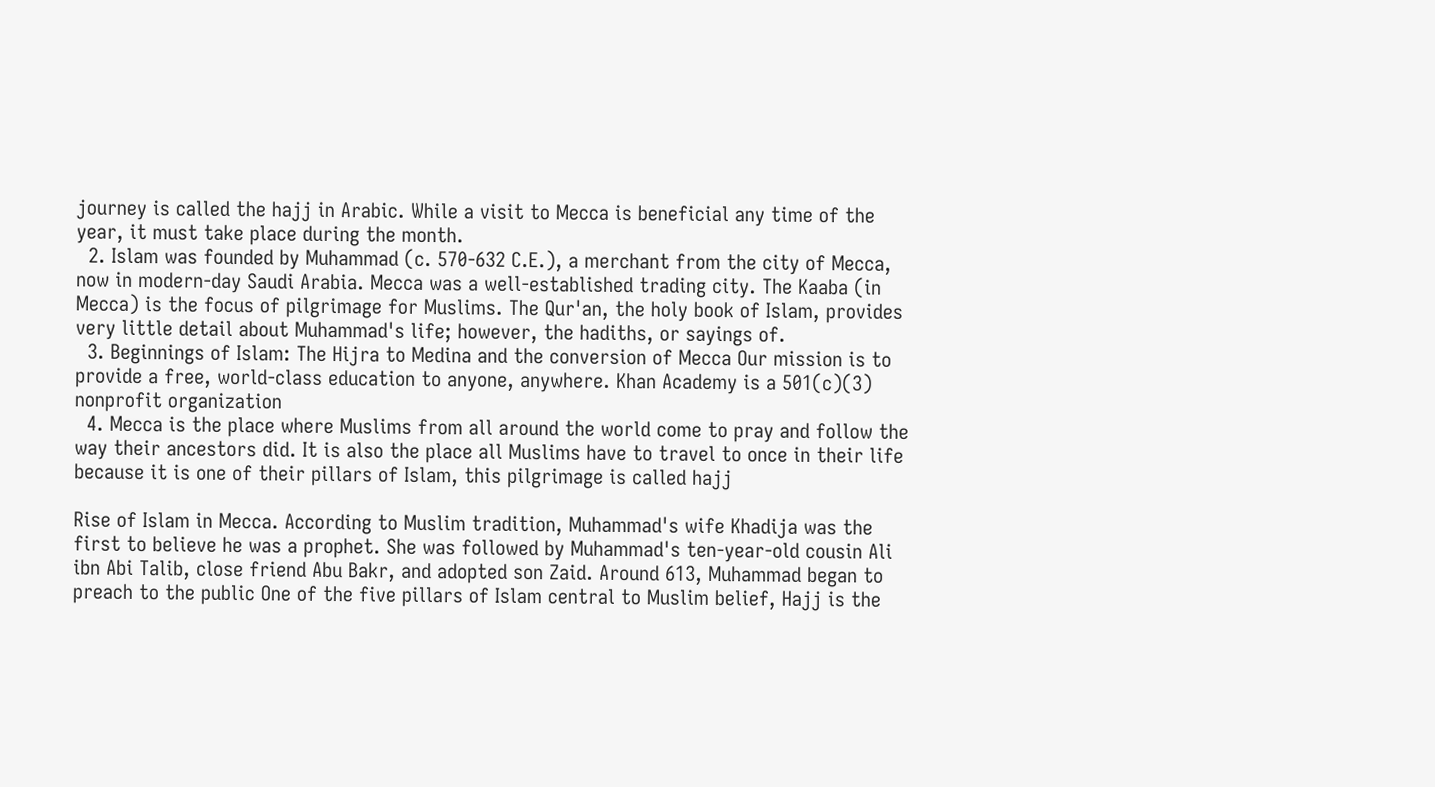journey is called the hajj in Arabic. While a visit to Mecca is beneficial any time of the year, it must take place during the month.
  2. Islam was founded by Muhammad (c. 570-632 C.E.), a merchant from the city of Mecca, now in modern-day Saudi Arabia. Mecca was a well-established trading city. The Kaaba (in Mecca) is the focus of pilgrimage for Muslims. The Qur'an, the holy book of Islam, provides very little detail about Muhammad's life; however, the hadiths, or sayings of.
  3. Beginnings of Islam: The Hijra to Medina and the conversion of Mecca Our mission is to provide a free, world-class education to anyone, anywhere. Khan Academy is a 501(c)(3) nonprofit organization
  4. Mecca is the place where Muslims from all around the world come to pray and follow the way their ancestors did. It is also the place all Muslims have to travel to once in their life because it is one of their pillars of Islam, this pilgrimage is called hajj

Rise of Islam in Mecca. According to Muslim tradition, Muhammad's wife Khadija was the first to believe he was a prophet. She was followed by Muhammad's ten-year-old cousin Ali ibn Abi Talib, close friend Abu Bakr, and adopted son Zaid. Around 613, Muhammad began to preach to the public One of the five pillars of Islam central to Muslim belief, Hajj is the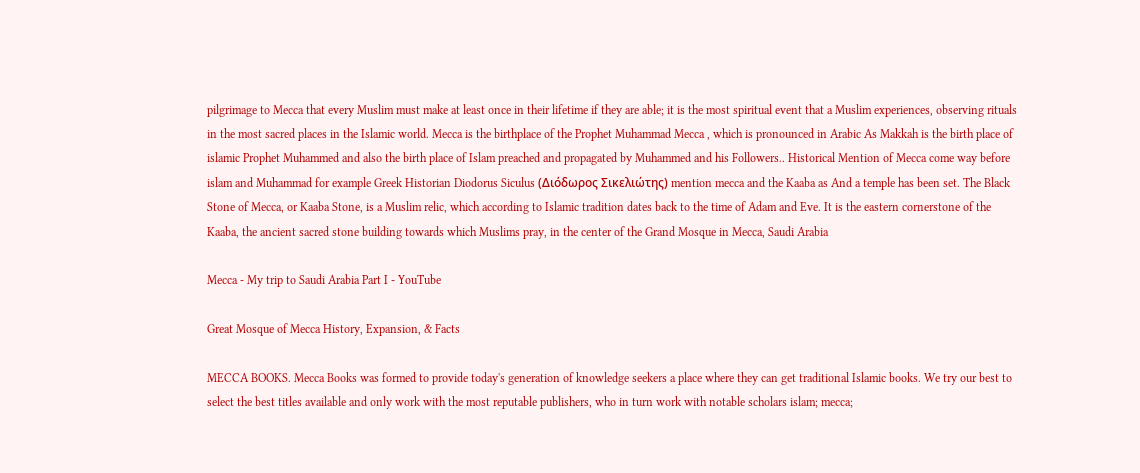pilgrimage to Mecca that every Muslim must make at least once in their lifetime if they are able; it is the most spiritual event that a Muslim experiences, observing rituals in the most sacred places in the Islamic world. Mecca is the birthplace of the Prophet Muhammad Mecca , which is pronounced in Arabic As Makkah is the birth place of islamic Prophet Muhammed and also the birth place of Islam preached and propagated by Muhammed and his Followers.. Historical Mention of Mecca come way before islam and Muhammad for example Greek Historian Diodorus Siculus (Διόδωρος Σικελιώτης) mention mecca and the Kaaba as And a temple has been set. The Black Stone of Mecca, or Kaaba Stone, is a Muslim relic, which according to Islamic tradition dates back to the time of Adam and Eve. It is the eastern cornerstone of the Kaaba, the ancient sacred stone building towards which Muslims pray, in the center of the Grand Mosque in Mecca, Saudi Arabia

Mecca - My trip to Saudi Arabia Part I - YouTube

Great Mosque of Mecca History, Expansion, & Facts

MECCA BOOKS. Mecca Books was formed to provide today's generation of knowledge seekers a place where they can get traditional Islamic books. We try our best to select the best titles available and only work with the most reputable publishers, who in turn work with notable scholars islam; mecca;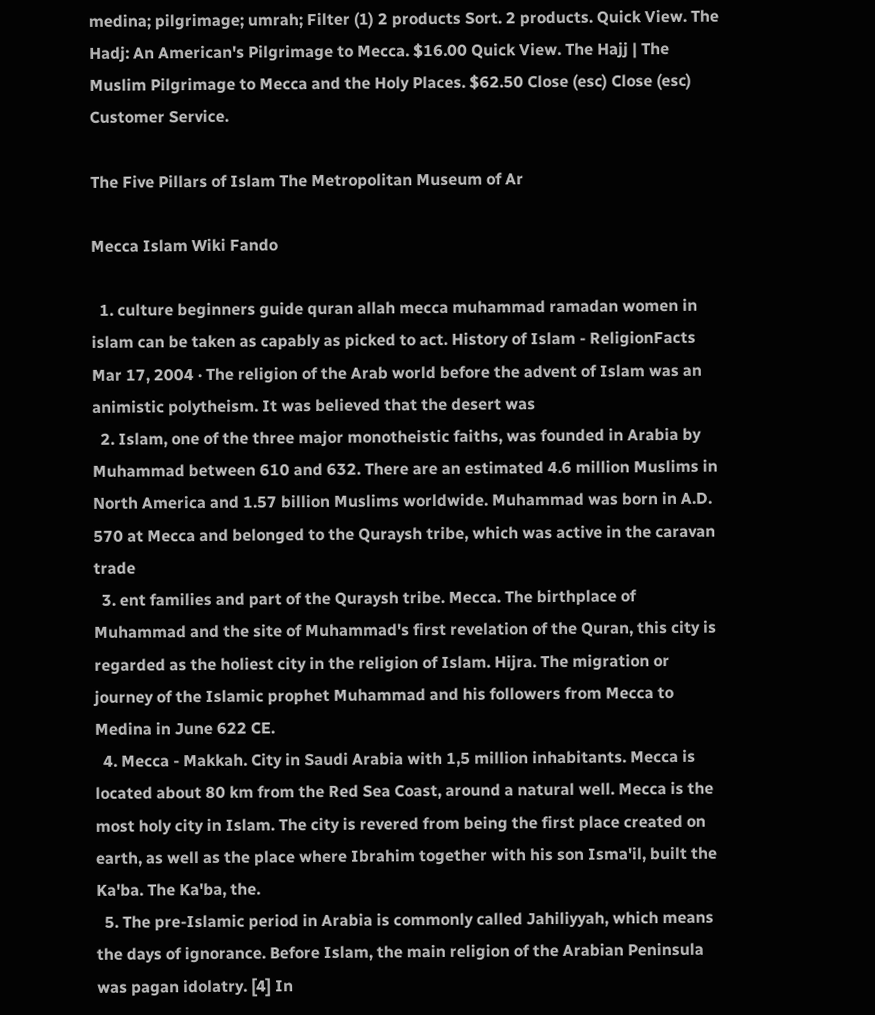medina; pilgrimage; umrah; Filter (1) 2 products Sort. 2 products. Quick View. The Hadj: An American's Pilgrimage to Mecca. $16.00 Quick View. The Hajj | The Muslim Pilgrimage to Mecca and the Holy Places. $62.50 Close (esc) Close (esc) Customer Service.

The Five Pillars of Islam The Metropolitan Museum of Ar

Mecca Islam Wiki Fando

  1. culture beginners guide quran allah mecca muhammad ramadan women in islam can be taken as capably as picked to act. History of Islam - ReligionFacts Mar 17, 2004 · The religion of the Arab world before the advent of Islam was an animistic polytheism. It was believed that the desert was
  2. Islam, one of the three major monotheistic faiths, was founded in Arabia by Muhammad between 610 and 632. There are an estimated 4.6 million Muslims in North America and 1.57 billion Muslims worldwide. Muhammad was born in A.D. 570 at Mecca and belonged to the Quraysh tribe, which was active in the caravan trade
  3. ent families and part of the Quraysh tribe. Mecca. The birthplace of Muhammad and the site of Muhammad's first revelation of the Quran, this city is regarded as the holiest city in the religion of Islam. Hijra. The migration or journey of the Islamic prophet Muhammad and his followers from Mecca to Medina in June 622 CE.
  4. Mecca - Makkah. City in Saudi Arabia with 1,5 million inhabitants. Mecca is located about 80 km from the Red Sea Coast, around a natural well. Mecca is the most holy city in Islam. The city is revered from being the first place created on earth, as well as the place where Ibrahim together with his son Isma'il, built the Ka'ba. The Ka'ba, the.
  5. The pre-Islamic period in Arabia is commonly called Jahiliyyah, which means the days of ignorance. Before Islam, the main religion of the Arabian Peninsula was pagan idolatry. [4] In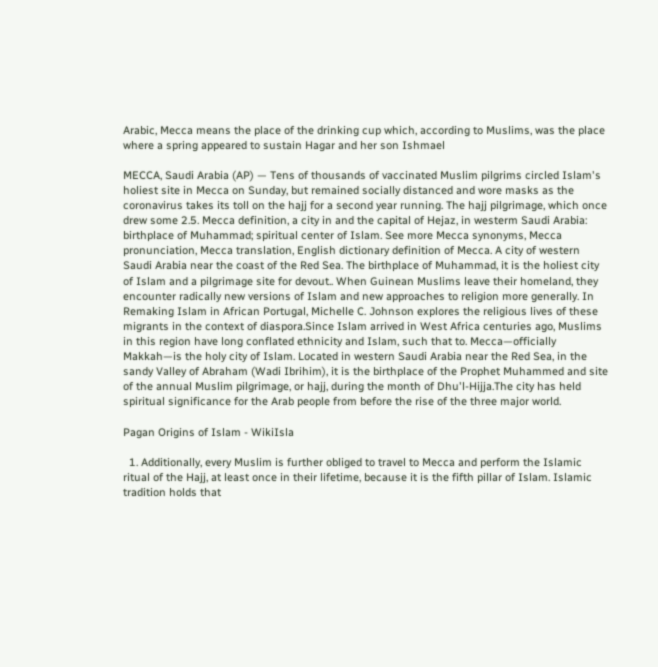Arabic, Mecca means the place of the drinking cup which, according to Muslims, was the place where a spring appeared to sustain Hagar and her son Ishmael

MECCA, Saudi Arabia (AP) — Tens of thousands of vaccinated Muslim pilgrims circled Islam's holiest site in Mecca on Sunday, but remained socially distanced and wore masks as the coronavirus takes its toll on the hajj for a second year running. The hajj pilgrimage, which once drew some 2.5. Mecca definition, a city in and the capital of Hejaz, in westerm Saudi Arabia: birthplace of Muhammad; spiritual center of Islam. See more Mecca synonyms, Mecca pronunciation, Mecca translation, English dictionary definition of Mecca. A city of western Saudi Arabia near the coast of the Red Sea. The birthplace of Muhammad, it is the holiest city of Islam and a pilgrimage site for devout.. When Guinean Muslims leave their homeland, they encounter radically new versions of Islam and new approaches to religion more generally. In Remaking Islam in African Portugal, Michelle C. Johnson explores the religious lives of these migrants in the context of diaspora.Since Islam arrived in West Africa centuries ago, Muslims in this region have long conflated ethnicity and Islam, such that to. Mecca—officially Makkah—is the holy city of Islam. Located in western Saudi Arabia near the Red Sea, in the sandy Valley of Abraham (Wadi Ibrihim), it is the birthplace of the Prophet Muhammed and site of the annual Muslim pilgrimage, or hajj, during the month of Dhu'l-Hijja.The city has held spiritual significance for the Arab people from before the rise of the three major world.

Pagan Origins of Islam - WikiIsla

  1. Additionally, every Muslim is further obliged to travel to Mecca and perform the Islamic ritual of the Hajj, at least once in their lifetime, because it is the fifth pillar of Islam. Islamic tradition holds that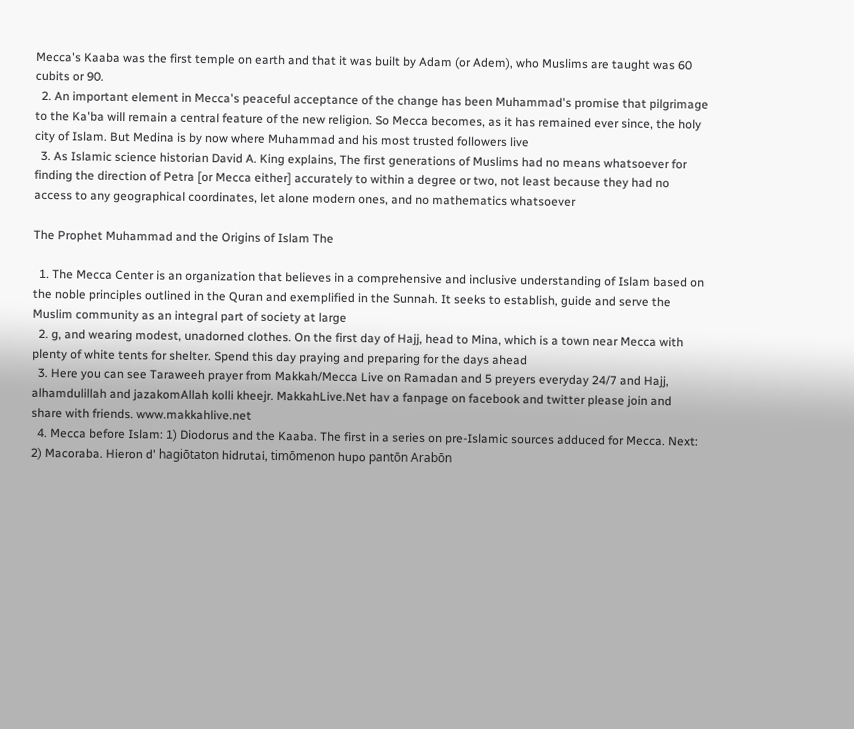Mecca's Kaaba was the first temple on earth and that it was built by Adam (or Adem), who Muslims are taught was 60 cubits or 90.
  2. An important element in Mecca's peaceful acceptance of the change has been Muhammad's promise that pilgrimage to the Ka'ba will remain a central feature of the new religion. So Mecca becomes, as it has remained ever since, the holy city of Islam. But Medina is by now where Muhammad and his most trusted followers live
  3. As Islamic science historian David A. King explains, The first generations of Muslims had no means whatsoever for finding the direction of Petra [or Mecca either] accurately to within a degree or two, not least because they had no access to any geographical coordinates, let alone modern ones, and no mathematics whatsoever

The Prophet Muhammad and the Origins of Islam The

  1. The Mecca Center is an organization that believes in a comprehensive and inclusive understanding of Islam based on the noble principles outlined in the Quran and exemplified in the Sunnah. It seeks to establish, guide and serve the Muslim community as an integral part of society at large
  2. g, and wearing modest, unadorned clothes. On the first day of Hajj, head to Mina, which is a town near Mecca with plenty of white tents for shelter. Spend this day praying and preparing for the days ahead
  3. Here you can see Taraweeh prayer from Makkah/Mecca Live on Ramadan and 5 preyers everyday 24/7 and Hajj, alhamdulillah and jazakomAllah kolli kheejr. MakkahLive.Net hav a fanpage on facebook and twitter please join and share with friends. www.makkahlive.net
  4. Mecca before Islam: 1) Diodorus and the Kaaba. The first in a series on pre-Islamic sources adduced for Mecca. Next: 2) Macoraba. Hieron d' hagiōtaton hidrutai, timōmenon hupo pantōn Arabōn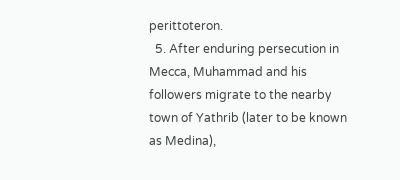perittoteron.
  5. After enduring persecution in Mecca, Muhammad and his followers migrate to the nearby town of Yathrib (later to be known as Medina),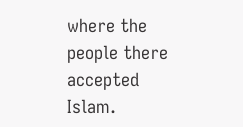where the people there accepted Islam.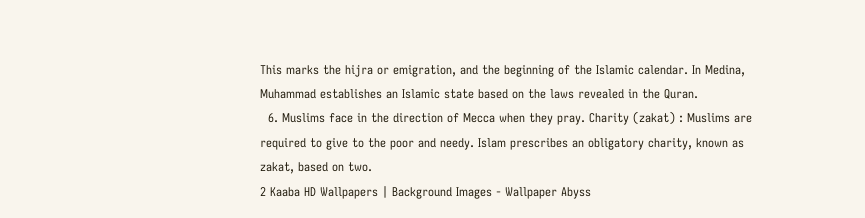This marks the hijra or emigration, and the beginning of the Islamic calendar. In Medina, Muhammad establishes an Islamic state based on the laws revealed in the Quran.
  6. Muslims face in the direction of Mecca when they pray. Charity (zakat) : Muslims are required to give to the poor and needy. Islam prescribes an obligatory charity, known as zakat, based on two.
2 Kaaba HD Wallpapers | Background Images - Wallpaper Abyss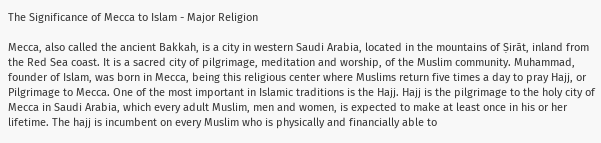The Significance of Mecca to Islam - Major Religion

Mecca, also called the ancient Bakkah, is a city in western Saudi Arabia, located in the mountains of Ṣirāt, inland from the Red Sea coast. It is a sacred city of pilgrimage, meditation and worship, of the Muslim community. Muhammad, founder of Islam, was born in Mecca, being this religious center where Muslims return five times a day to pray Hajj, or Pilgrimage to Mecca. One of the most important in Islamic traditions is the Hajj. Hajj is the pilgrimage to the holy city of Mecca in Saudi Arabia, which every adult Muslim, men and women, is expected to make at least once in his or her lifetime. The hajj is incumbent on every Muslim who is physically and financially able to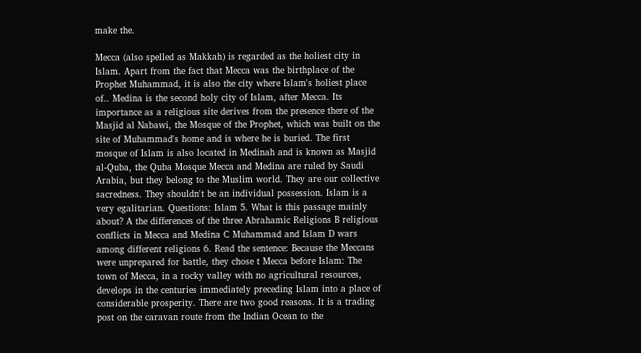make the.

Mecca (also spelled as Makkah) is regarded as the holiest city in Islam. Apart from the fact that Mecca was the birthplace of the Prophet Muhammad, it is also the city where Islam's holiest place of.. Medina is the second holy city of Islam, after Mecca. Its importance as a religious site derives from the presence there of the Masjid al Nabawi, the Mosque of the Prophet, which was built on the site of Muhammad's home and is where he is buried. The first mosque of Islam is also located in Medinah and is known as Masjid al-Quba, the Quba Mosque Mecca and Medina are ruled by Saudi Arabia, but they belong to the Muslim world. They are our collective sacredness. They shouldn't be an individual possession. Islam is a very egalitarian. Questions: Islam 5. What is this passage mainly about? A the differences of the three Abrahamic Religions B religious conflicts in Mecca and Medina C Muhammad and Islam D wars among different religions 6. Read the sentence: Because the Meccans were unprepared for battle, they chose t Mecca before Islam: The town of Mecca, in a rocky valley with no agricultural resources, develops in the centuries immediately preceding Islam into a place of considerable prosperity. There are two good reasons. It is a trading post on the caravan route from the Indian Ocean to the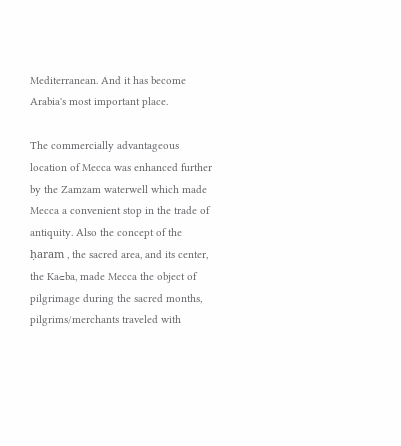Mediterranean. And it has become Arabia's most important place.

The commercially advantageous location of Mecca was enhanced further by the Zamzam waterwell which made Mecca a convenient stop in the trade of antiquity. Also the concept of the ḥaram , the sacred area, and its center, the Ka⊂ba, made Mecca the object of pilgrimage during the sacred months, pilgrims/merchants traveled with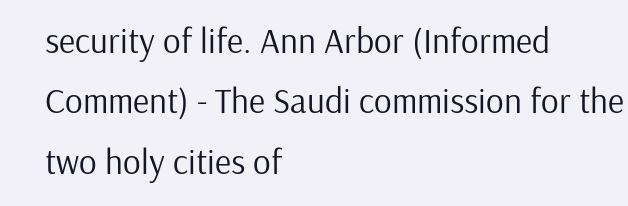security of life. Ann Arbor (Informed Comment) - The Saudi commission for the two holy cities of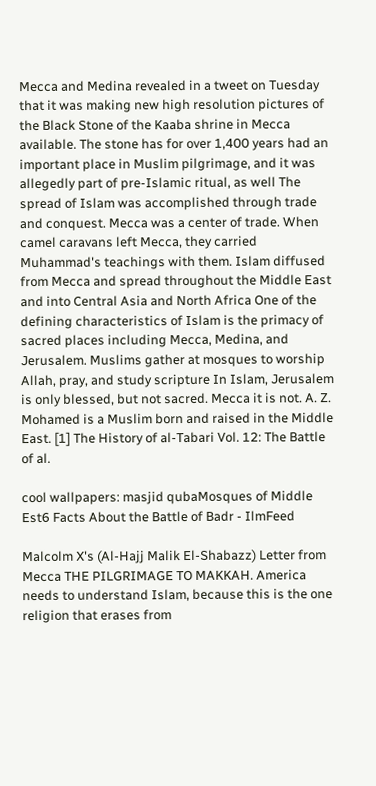Mecca and Medina revealed in a tweet on Tuesday that it was making new high resolution pictures of the Black Stone of the Kaaba shrine in Mecca available. The stone has for over 1,400 years had an important place in Muslim pilgrimage, and it was allegedly part of pre-Islamic ritual, as well The spread of Islam was accomplished through trade and conquest. Mecca was a center of trade. When camel caravans left Mecca, they carried Muhammad's teachings with them. Islam diffused from Mecca and spread throughout the Middle East and into Central Asia and North Africa One of the defining characteristics of Islam is the primacy of sacred places including Mecca, Medina, and Jerusalem. Muslims gather at mosques to worship Allah, pray, and study scripture In Islam, Jerusalem is only blessed, but not sacred. Mecca it is not. A. Z. Mohamed is a Muslim born and raised in the Middle East. [1] The History of al-Tabari Vol. 12: The Battle of al.

cool wallpapers: masjid qubaMosques of Middle Est6 Facts About the Battle of Badr - IlmFeed

Malcolm X's (Al-Hajj Malik El-Shabazz) Letter from Mecca THE PILGRIMAGE TO MAKKAH. America needs to understand Islam, because this is the one religion that erases from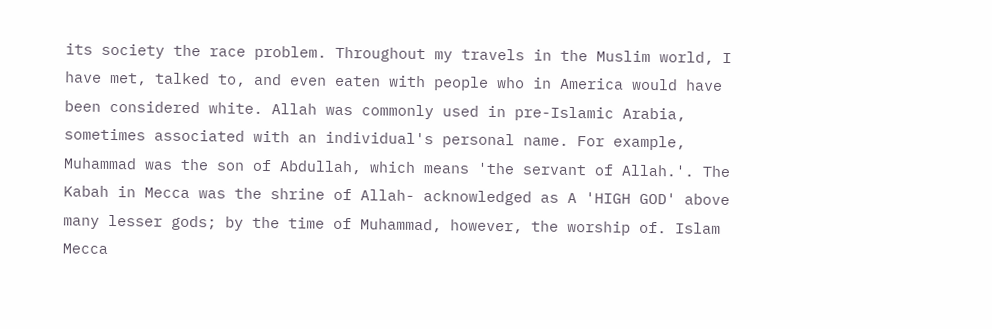its society the race problem. Throughout my travels in the Muslim world, I have met, talked to, and even eaten with people who in America would have been considered white. Allah was commonly used in pre-Islamic Arabia, sometimes associated with an individual's personal name. For example, Muhammad was the son of Abdullah, which means 'the servant of Allah.'. The Kabah in Mecca was the shrine of Allah- acknowledged as A 'HIGH GOD' above many lesser gods; by the time of Muhammad, however, the worship of. Islam Mecca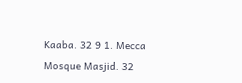Kaaba. 32 9 1. Mecca Mosque Masjid. 32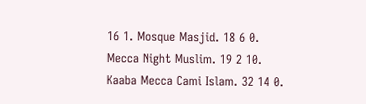16 1. Mosque Masjid. 18 6 0. Mecca Night Muslim. 19 2 10. Kaaba Mecca Cami Islam. 32 14 0.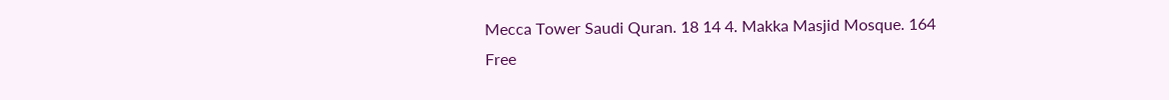Mecca Tower Saudi Quran. 18 14 4. Makka Masjid Mosque. 164 Free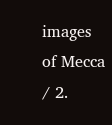images of Mecca / 2.